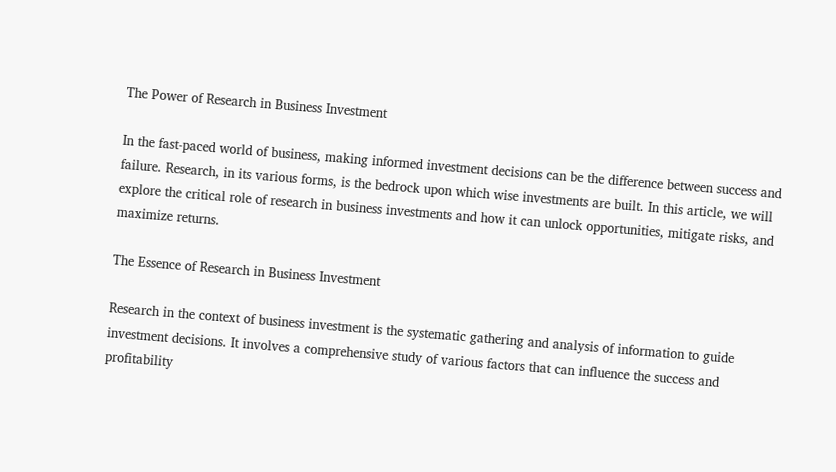The Power of Research in Business Investment

In the fast-paced world of business, making informed investment decisions can be the difference between success and failure. Research, in its various forms, is the bedrock upon which wise investments are built. In this article, we will explore the critical role of research in business investments and how it can unlock opportunities, mitigate risks, and maximize returns.

The Essence of Research in Business Investment

Research in the context of business investment is the systematic gathering and analysis of information to guide investment decisions. It involves a comprehensive study of various factors that can influence the success and profitability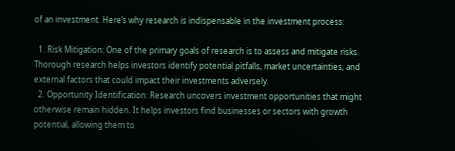of an investment. Here’s why research is indispensable in the investment process:

  1. Risk Mitigation: One of the primary goals of research is to assess and mitigate risks. Thorough research helps investors identify potential pitfalls, market uncertainties, and external factors that could impact their investments adversely.
  2. Opportunity Identification: Research uncovers investment opportunities that might otherwise remain hidden. It helps investors find businesses or sectors with growth potential, allowing them to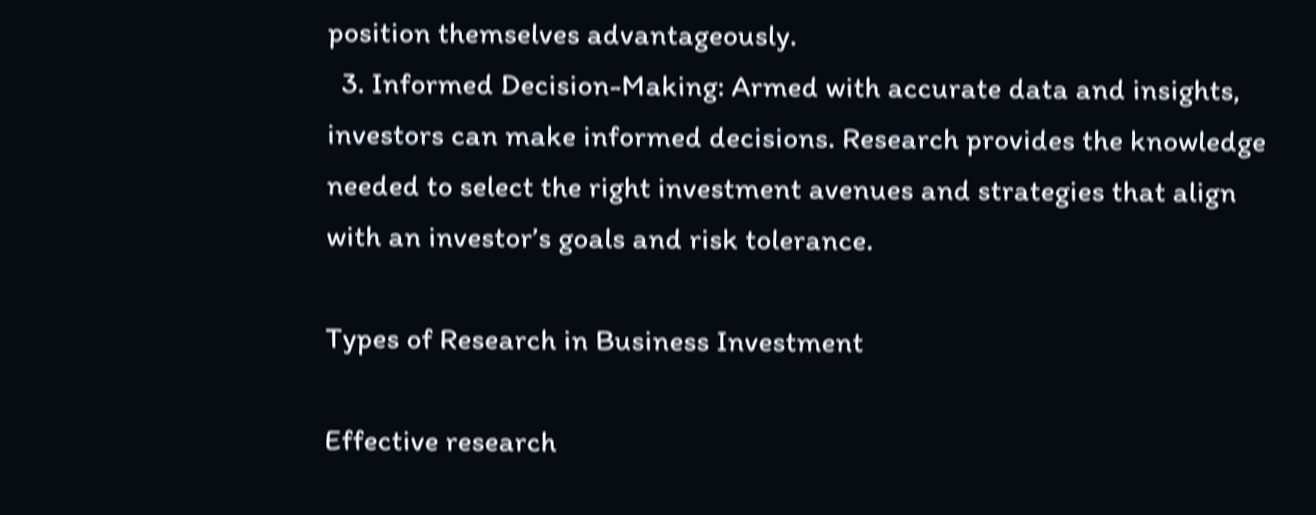position themselves advantageously.
  3. Informed Decision-Making: Armed with accurate data and insights, investors can make informed decisions. Research provides the knowledge needed to select the right investment avenues and strategies that align with an investor’s goals and risk tolerance.

Types of Research in Business Investment

Effective research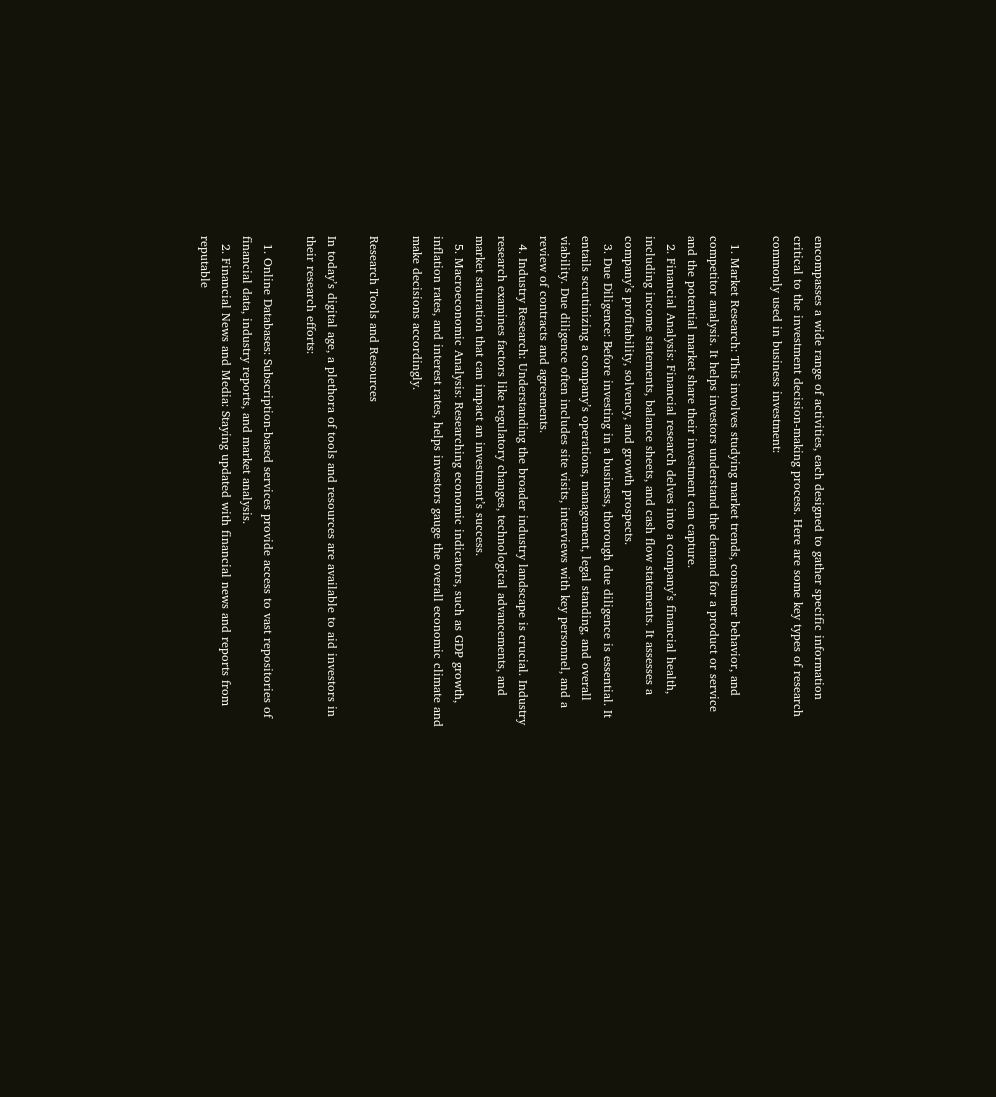encompasses a wide range of activities, each designed to gather specific information critical to the investment decision-making process. Here are some key types of research commonly used in business investment:

  1. Market Research: This involves studying market trends, consumer behavior, and competitor analysis. It helps investors understand the demand for a product or service and the potential market share their investment can capture.
  2. Financial Analysis: Financial research delves into a company’s financial health, including income statements, balance sheets, and cash flow statements. It assesses a company’s profitability, solvency, and growth prospects.
  3. Due Diligence: Before investing in a business, thorough due diligence is essential. It entails scrutinizing a company’s operations, management, legal standing, and overall viability. Due diligence often includes site visits, interviews with key personnel, and a review of contracts and agreements.
  4. Industry Research: Understanding the broader industry landscape is crucial. Industry research examines factors like regulatory changes, technological advancements, and market saturation that can impact an investment’s success.
  5. Macroeconomic Analysis: Researching economic indicators, such as GDP growth, inflation rates, and interest rates, helps investors gauge the overall economic climate and make decisions accordingly.

Research Tools and Resources

In today’s digital age, a plethora of tools and resources are available to aid investors in their research efforts:

  1. Online Databases: Subscription-based services provide access to vast repositories of financial data, industry reports, and market analysis.
  2. Financial News and Media: Staying updated with financial news and reports from reputable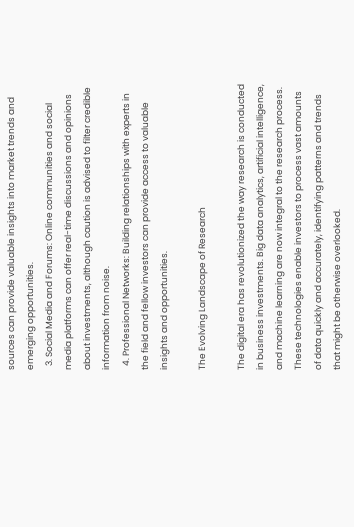sources can provide valuable insights into market trends and emerging opportunities.
  3. Social Media and Forums: Online communities and social media platforms can offer real-time discussions and opinions about investments, although caution is advised to filter credible information from noise.
  4. Professional Networks: Building relationships with experts in the field and fellow investors can provide access to valuable insights and opportunities.

The Evolving Landscape of Research

The digital era has revolutionized the way research is conducted in business investments. Big data analytics, artificial intelligence, and machine learning are now integral to the research process. These technologies enable investors to process vast amounts of data quickly and accurately, identifying patterns and trends that might be otherwise overlooked.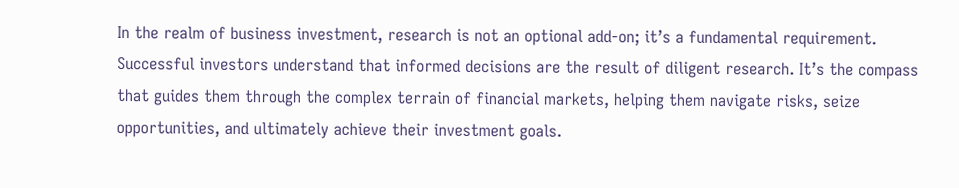In the realm of business investment, research is not an optional add-on; it’s a fundamental requirement. Successful investors understand that informed decisions are the result of diligent research. It’s the compass that guides them through the complex terrain of financial markets, helping them navigate risks, seize opportunities, and ultimately achieve their investment goals.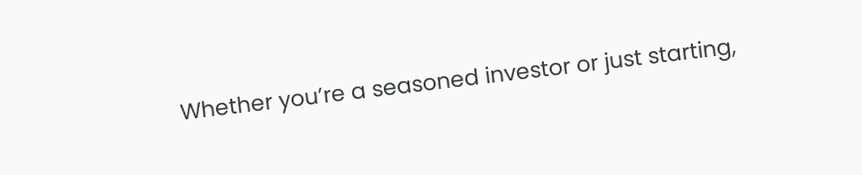Whether you’re a seasoned investor or just starting,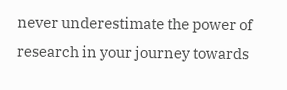never underestimate the power of research in your journey towards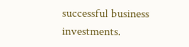successful business investments.